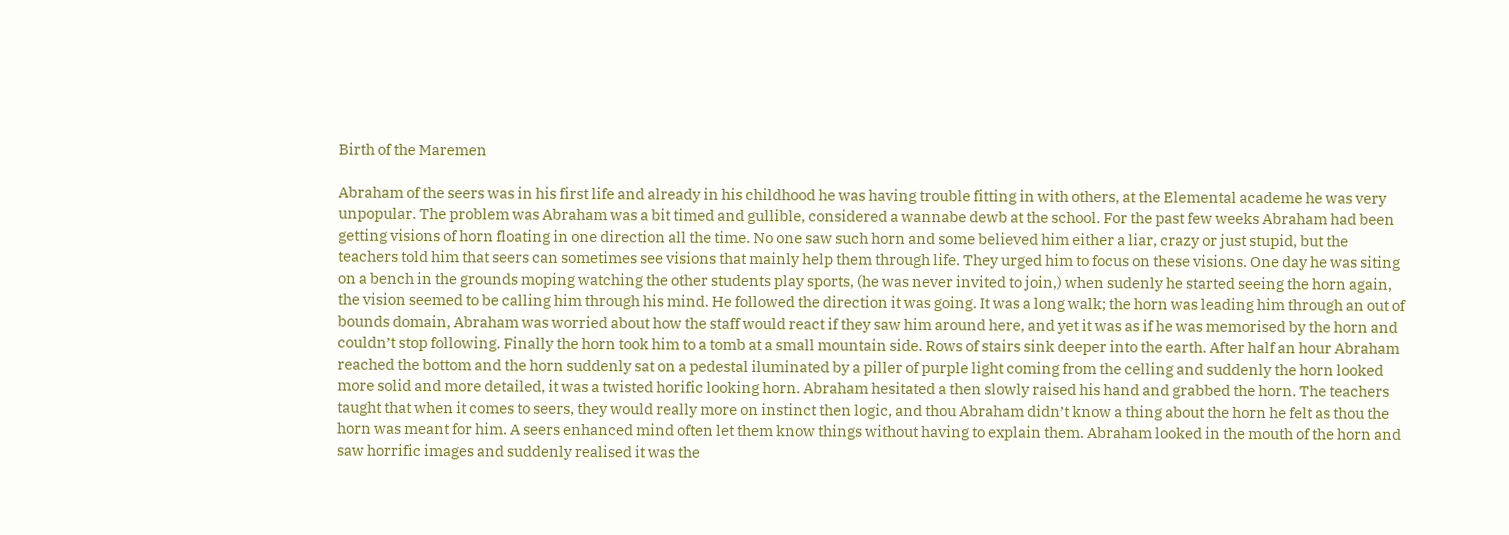Birth of the Maremen

Abraham of the seers was in his first life and already in his childhood he was having trouble fitting in with others, at the Elemental academe he was very unpopular. The problem was Abraham was a bit timed and gullible, considered a wannabe dewb at the school. For the past few weeks Abraham had been getting visions of horn floating in one direction all the time. No one saw such horn and some believed him either a liar, crazy or just stupid, but the teachers told him that seers can sometimes see visions that mainly help them through life. They urged him to focus on these visions. One day he was siting on a bench in the grounds moping watching the other students play sports, (he was never invited to join,) when sudenly he started seeing the horn again, the vision seemed to be calling him through his mind. He followed the direction it was going. It was a long walk; the horn was leading him through an out of bounds domain, Abraham was worried about how the staff would react if they saw him around here, and yet it was as if he was memorised by the horn and couldn’t stop following. Finally the horn took him to a tomb at a small mountain side. Rows of stairs sink deeper into the earth. After half an hour Abraham reached the bottom and the horn suddenly sat on a pedestal iluminated by a piller of purple light coming from the celling and suddenly the horn looked more solid and more detailed, it was a twisted horific looking horn. Abraham hesitated a then slowly raised his hand and grabbed the horn. The teachers taught that when it comes to seers, they would really more on instinct then logic, and thou Abraham didn’t know a thing about the horn he felt as thou the horn was meant for him. A seers enhanced mind often let them know things without having to explain them. Abraham looked in the mouth of the horn and saw horrific images and suddenly realised it was the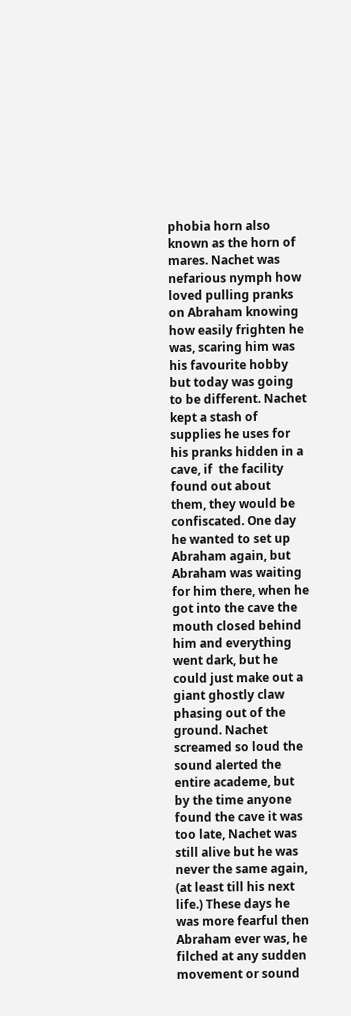phobia horn also known as the horn of mares. Nachet was nefarious nymph how loved pulling pranks on Abraham knowing how easily frighten he was, scaring him was his favourite hobby but today was going to be different. Nachet kept a stash of supplies he uses for his pranks hidden in a cave, if  the facility found out about them, they would be confiscated. One day he wanted to set up Abraham again, but Abraham was waiting for him there, when he got into the cave the mouth closed behind him and everything went dark, but he could just make out a giant ghostly claw phasing out of the ground. Nachet screamed so loud the sound alerted the entire academe, but by the time anyone found the cave it was too late, Nachet was still alive but he was never the same again, (at least till his next life.) These days he was more fearful then Abraham ever was, he filched at any sudden movement or sound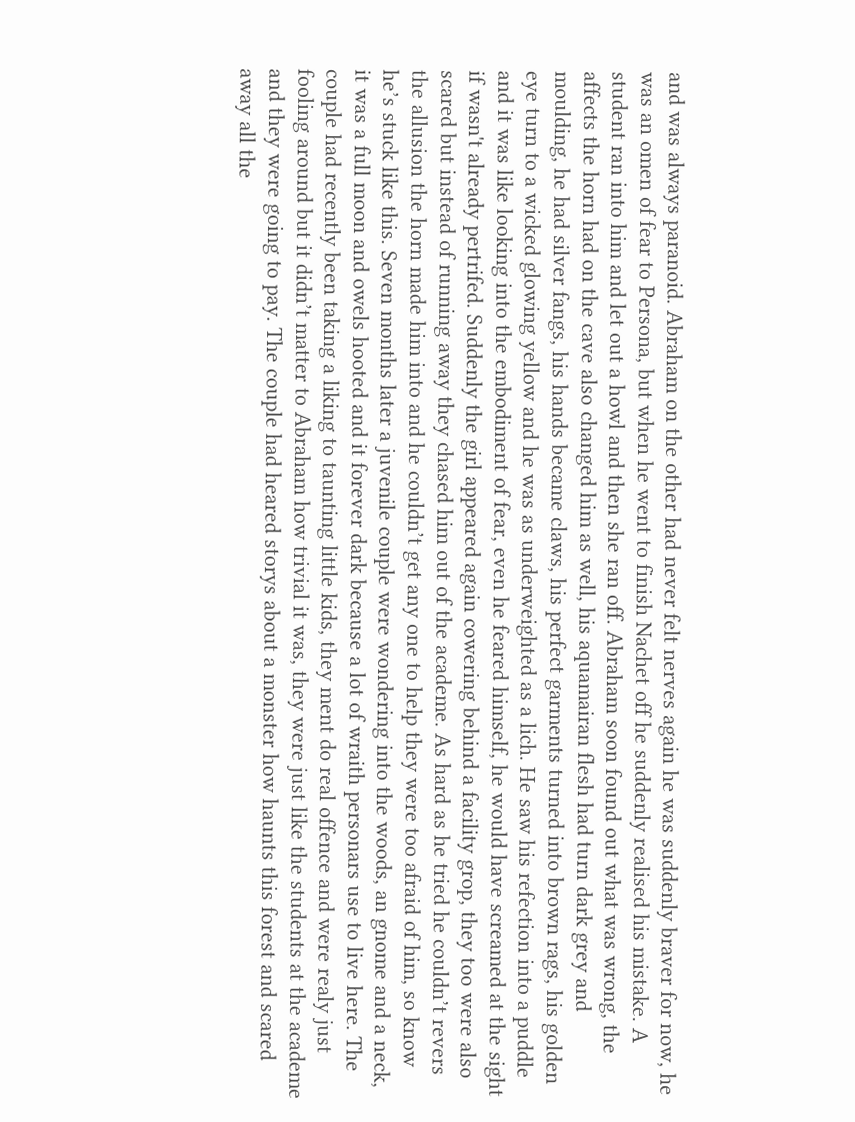and was always paranoid. Abraham on the other had never felt nerves again he was suddenly braver for now, he was an omen of fear to Persona, but when he went to finish Nachet off he suddenly realised his mistake. A student ran into him and let out a howl and then she ran off. Abraham soon found out what was wrong, the affects the horn had on the cave also changed him as well, his aquamairan flesh had turn dark grey and moulding, he had silver fangs, his hands became claws, his perfect garments turned into brown rags, his golden eye turn to a wicked glowing yellow and he was as underweighted as a lich. He saw his refection into a puddle and it was like looking into the embodiment of fear, even he feared himself, he would have screamed at the sight if wasn't already pertrifed. Suddenly the girl appeared again cowering behind a facility grop, they too were also scared but instead of running away they chased him out of the academe. As hard as he tried he couldn’t revers the allusion the horn made him into and he couldn’t get any one to help they were too afraid of him, so know he’s stuck like this. Seven months later a juvenile couple were wondering into the woods, an gnome and a neck, it was a full moon and owels hooted and it forever dark because a lot of wraith personars use to live here. The couple had recently been taking a liking to taunting little kids, they ment do real offence and were realy just fooling around but it didn’t matter to Abraham how trivial it was, they were just like the students at the academe and they were going to pay. The couple had heared storys about a monster how haunts this forest and scared away all the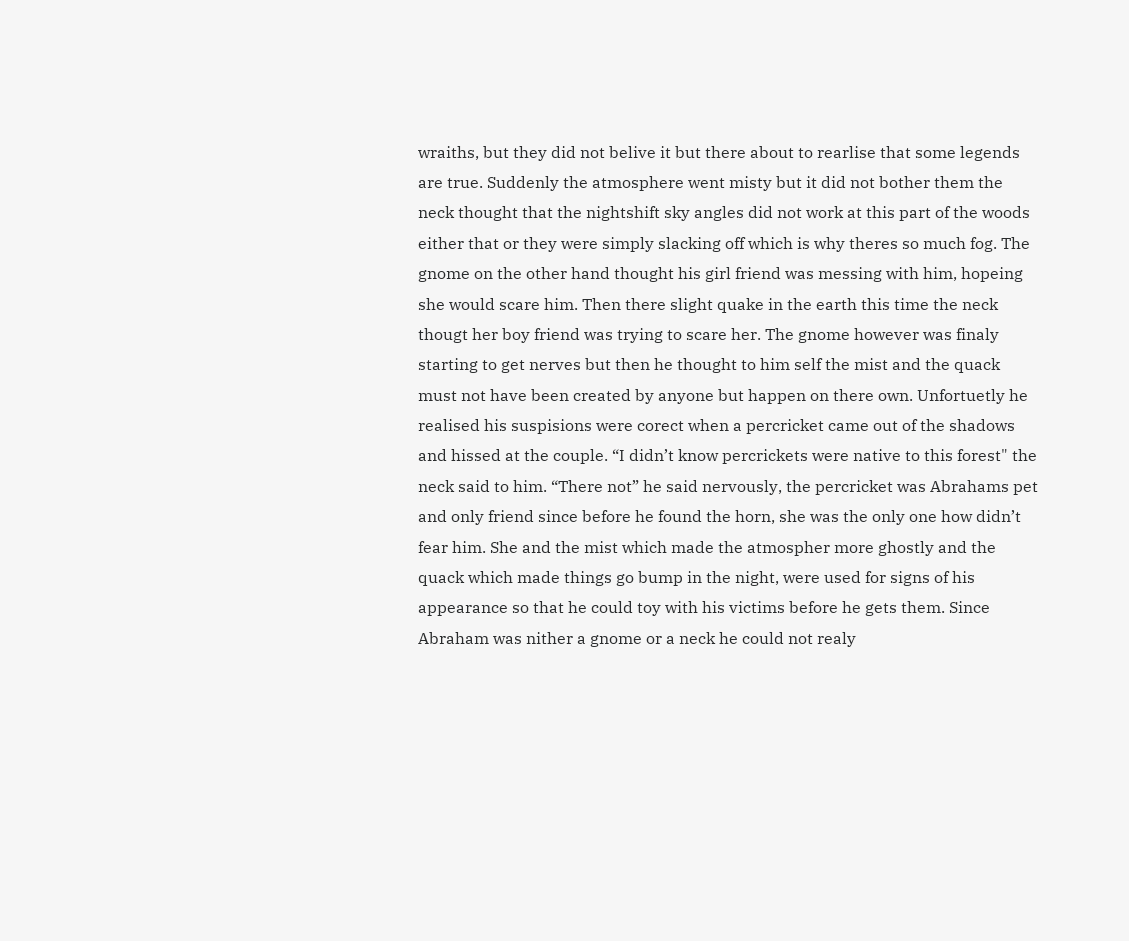wraiths, but they did not belive it but there about to rearlise that some legends are true. Suddenly the atmosphere went misty but it did not bother them the neck thought that the nightshift sky angles did not work at this part of the woods either that or they were simply slacking off which is why theres so much fog. The gnome on the other hand thought his girl friend was messing with him, hopeing she would scare him. Then there slight quake in the earth this time the neck thougt her boy friend was trying to scare her. The gnome however was finaly starting to get nerves but then he thought to him self the mist and the quack must not have been created by anyone but happen on there own. Unfortuetly he realised his suspisions were corect when a percricket came out of the shadows and hissed at the couple. “I didn’t know percrickets were native to this forest" the neck said to him. “There not” he said nervously, the percricket was Abrahams pet and only friend since before he found the horn, she was the only one how didn’t fear him. She and the mist which made the atmospher more ghostly and the quack which made things go bump in the night, were used for signs of his appearance so that he could toy with his victims before he gets them. Since Abraham was nither a gnome or a neck he could not realy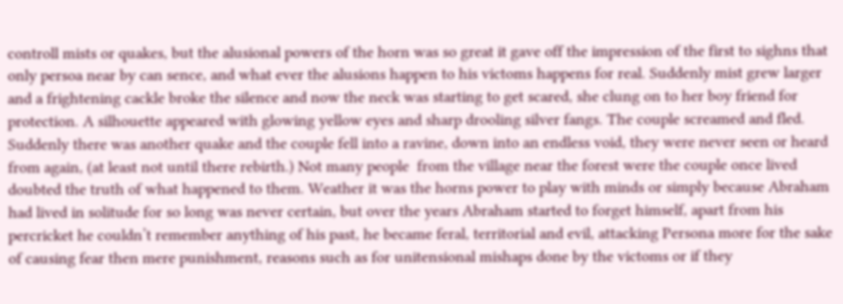controll mists or quakes, but the alusional powers of the horn was so great it gave off the impression of the first to sighns that only persoa near by can sence, and what ever the alusions happen to his victoms happens for real. Suddenly mist grew larger and a frightening cackle broke the silence and now the neck was starting to get scared, she clung on to her boy friend for protection. A silhouette appeared with glowing yellow eyes and sharp drooling silver fangs. The couple screamed and fled. Suddenly there was another quake and the couple fell into a ravine, down into an endless void, they were never seen or heard from again, (at least not until there rebirth.) Not many people  from the village near the forest were the couple once lived doubted the truth of what happened to them. Weather it was the horns power to play with minds or simply because Abraham had lived in solitude for so long was never certain, but over the years Abraham started to forget himself, apart from his percricket he couldn’t remember anything of his past, he became feral, territorial and evil, attacking Persona more for the sake of causing fear then mere punishment, reasons such as for unitensional mishaps done by the victoms or if they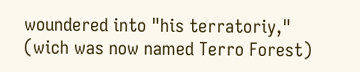woundered into "his terratoriy," (wich was now named Terro Forest)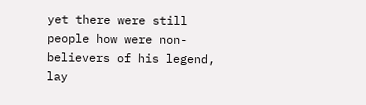yet there were still people how were non-believers of his legend, lay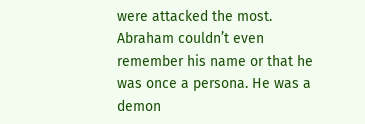were attacked the most. Abraham couldn’t even remember his name or that he was once a persona. He was a demon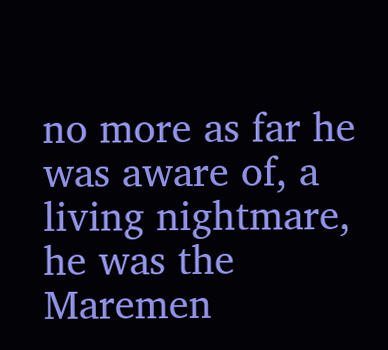no more as far he was aware of, a living nightmare, he was the Maremen